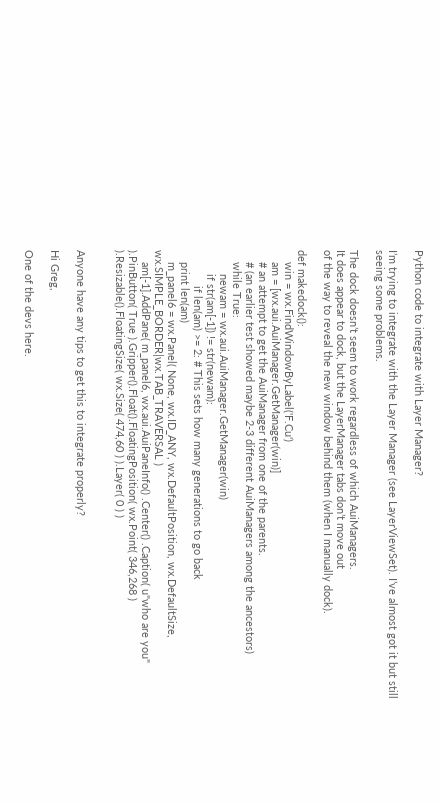Python code to integrate with Layer Manager?

I’m trying to integrate with the Layer Manager (see LayerViewSet). I’ve almost got it but still seeing some problems.

The dock doesn’t seem to work regardless of which AuiManagers.
It does appear to dock, but the LayerManager tabs don’t move out
of the way to reveal the new window behind them (when I manually dock).

def makedock():
    win = wx.FindWindowByLabel('F.Cu')
    am = [wx.aui.AuiManager.GetManager(win)]
    # an attempt to get the AuiManager from one of the parents.
    # (an earlier test showed maybe 2-3 different AuiManagers among the ancestors)
    while True:
        newam = wx.aui.AuiManager.GetManager(win)
        if str(am[-1]) != str(newam):
            if len(am) >= 2: # This sets how many generations to go back
    print len(am)
    m_panel6 = wx.Panel( None, wx.ID_ANY, wx.DefaultPosition, wx.DefaultSize, wx.SIMPLE_BORDER|wx.TAB_TRAVERSAL )
    am[-1].AddPane( m_panel6, wx.aui.AuiPaneInfo() .Center() .Caption( u"who are you" ).PinButton( True ).Gripper().Float().FloatingPosition( wx.Point( 346,268 ) ).Resizable().FloatingSize( wx.Size( 474,60 ) ).Layer( 0 ) )


Anyone have any tips to get this to integrate properly?

Hi Greg,

One of the devs here.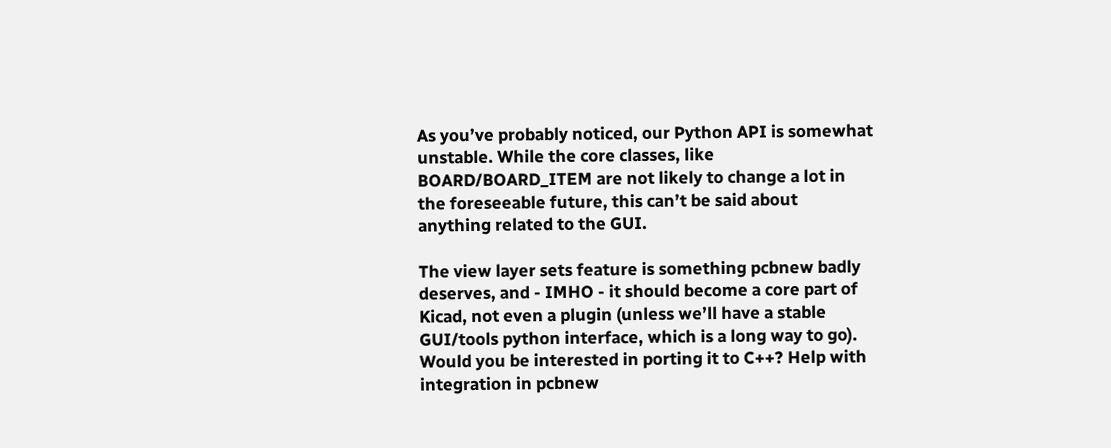As you’ve probably noticed, our Python API is somewhat unstable. While the core classes, like BOARD/BOARD_ITEM are not likely to change a lot in the foreseeable future, this can’t be said about anything related to the GUI.

The view layer sets feature is something pcbnew badly deserves, and - IMHO - it should become a core part of Kicad, not even a plugin (unless we’ll have a stable GUI/tools python interface, which is a long way to go). Would you be interested in porting it to C++? Help with integration in pcbnew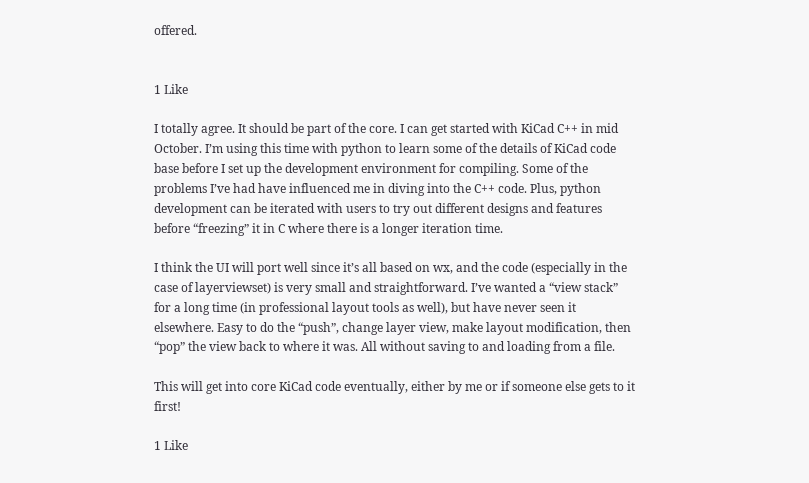offered.


1 Like

I totally agree. It should be part of the core. I can get started with KiCad C++ in mid October. I’m using this time with python to learn some of the details of KiCad code base before I set up the development environment for compiling. Some of the problems I’ve had have influenced me in diving into the C++ code. Plus, python development can be iterated with users to try out different designs and features before “freezing” it in C where there is a longer iteration time.

I think the UI will port well since it’s all based on wx, and the code (especially in the case of layerviewset) is very small and straightforward. I’ve wanted a “view stack” for a long time (in professional layout tools as well), but have never seen it elsewhere. Easy to do the “push”, change layer view, make layout modification, then “pop” the view back to where it was. All without saving to and loading from a file.

This will get into core KiCad code eventually, either by me or if someone else gets to it first!

1 Like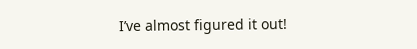I’ve almost figured it out!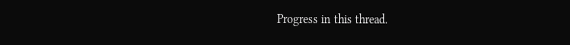Progress in this thread.